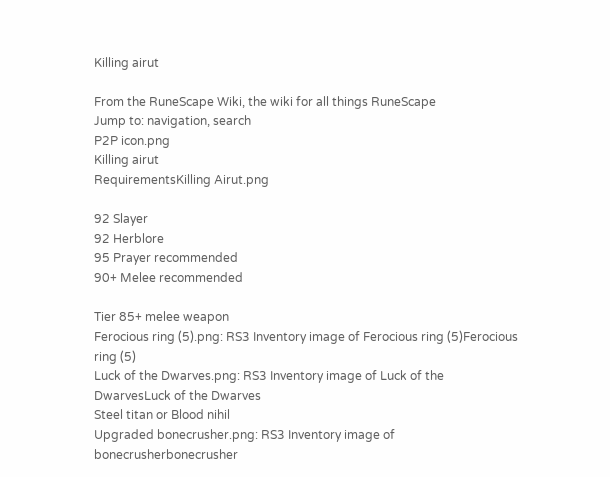Killing airut

From the RuneScape Wiki, the wiki for all things RuneScape
Jump to: navigation, search
P2P icon.png
Killing airut
RequirementsKilling Airut.png

92 Slayer
92 Herblore
95 Prayer recommended
90+ Melee recommended

Tier 85+ melee weapon
Ferocious ring (5).png: RS3 Inventory image of Ferocious ring (5)Ferocious ring (5)
Luck of the Dwarves.png: RS3 Inventory image of Luck of the DwarvesLuck of the Dwarves
Steel titan or Blood nihil
Upgraded bonecrusher.png: RS3 Inventory image of bonecrusherbonecrusher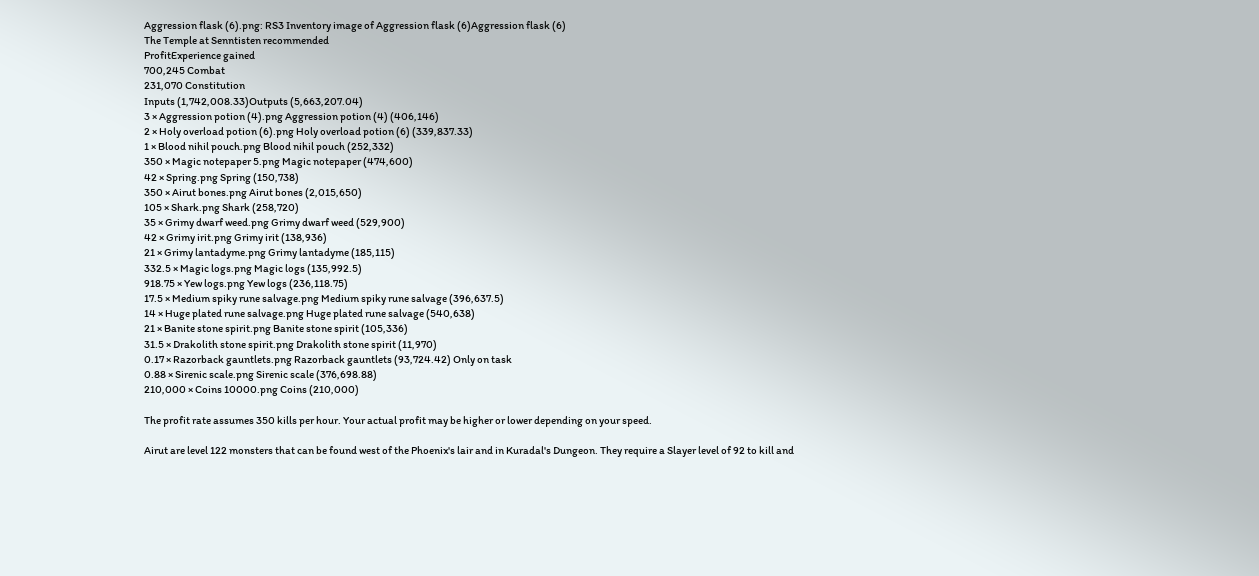Aggression flask (6).png: RS3 Inventory image of Aggression flask (6)Aggression flask (6)
The Temple at Senntisten recommended
ProfitExperience gained
700,245 Combat
231,070 Constitution
Inputs (1,742,008.33)Outputs (5,663,207.04)
3 × Aggression potion (4).png Aggression potion (4) (406,146)
2 × Holy overload potion (6).png Holy overload potion (6) (339,837.33)
1 × Blood nihil pouch.png Blood nihil pouch (252,332)
350 × Magic notepaper 5.png Magic notepaper (474,600)
42 × Spring.png Spring (150,738)
350 × Airut bones.png Airut bones (2,015,650)
105 × Shark.png Shark (258,720)
35 × Grimy dwarf weed.png Grimy dwarf weed (529,900)
42 × Grimy irit.png Grimy irit (138,936)
21 × Grimy lantadyme.png Grimy lantadyme (185,115)
332.5 × Magic logs.png Magic logs (135,992.5)
918.75 × Yew logs.png Yew logs (236,118.75)
17.5 × Medium spiky rune salvage.png Medium spiky rune salvage (396,637.5)
14 × Huge plated rune salvage.png Huge plated rune salvage (540,638)
21 × Banite stone spirit.png Banite stone spirit (105,336)
31.5 × Drakolith stone spirit.png Drakolith stone spirit (11,970)
0.17 × Razorback gauntlets.png Razorback gauntlets (93,724.42) Only on task
0.88 × Sirenic scale.png Sirenic scale (376,698.88)
210,000 × Coins 10000.png Coins (210,000)

The profit rate assumes 350 kills per hour. Your actual profit may be higher or lower depending on your speed.

Airut are level 122 monsters that can be found west of the Phoenix's lair and in Kuradal's Dungeon. They require a Slayer level of 92 to kill and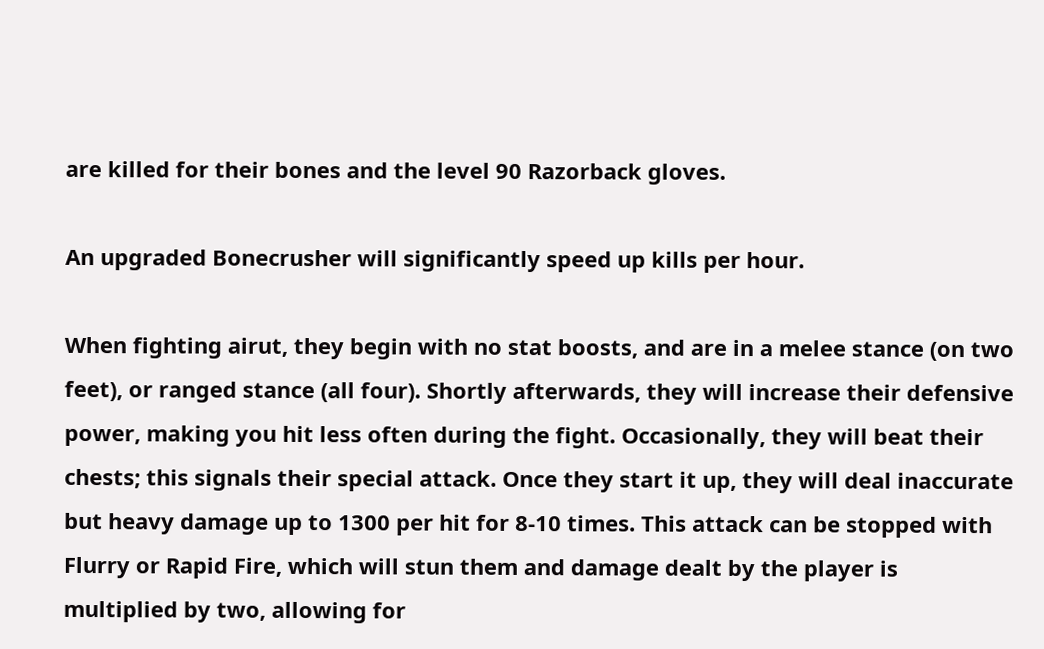are killed for their bones and the level 90 Razorback gloves.

An upgraded Bonecrusher will significantly speed up kills per hour.

When fighting airut, they begin with no stat boosts, and are in a melee stance (on two feet), or ranged stance (all four). Shortly afterwards, they will increase their defensive power, making you hit less often during the fight. Occasionally, they will beat their chests; this signals their special attack. Once they start it up, they will deal inaccurate but heavy damage up to 1300 per hit for 8-10 times. This attack can be stopped with Flurry or Rapid Fire, which will stun them and damage dealt by the player is multiplied by two, allowing for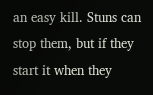an easy kill. Stuns can stop them, but if they start it when they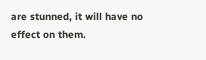are stunned, it will have no effect on them.